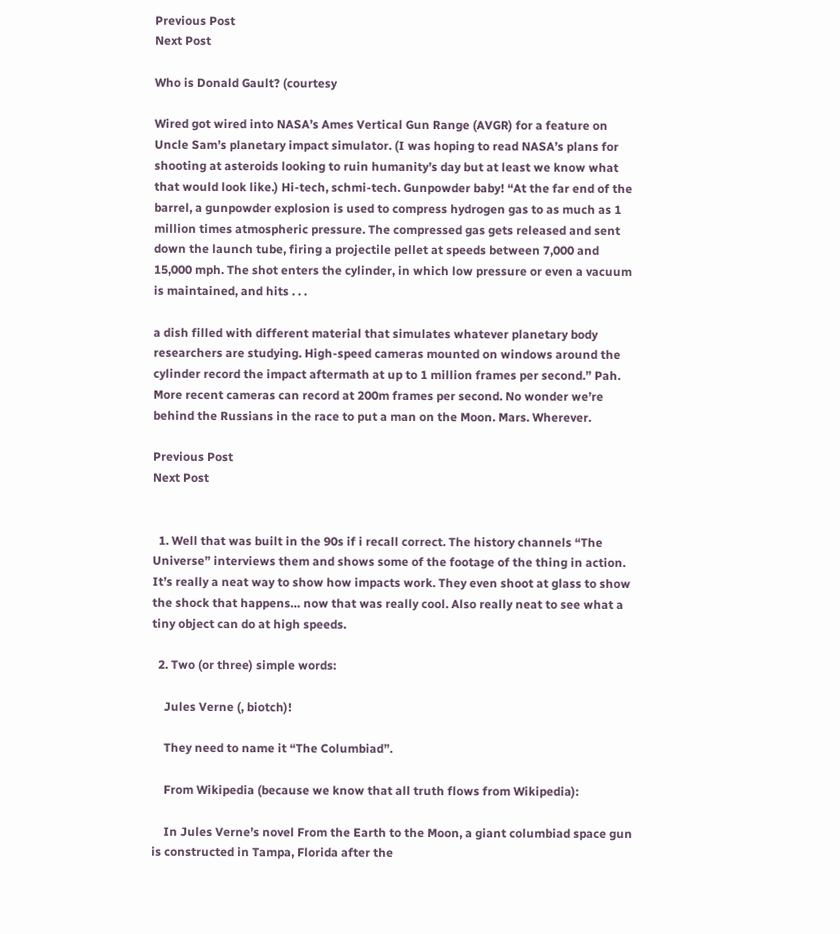Previous Post
Next Post

Who is Donald Gault? (courtesy

Wired got wired into NASA’s Ames Vertical Gun Range (AVGR) for a feature on Uncle Sam’s planetary impact simulator. (I was hoping to read NASA’s plans for shooting at asteroids looking to ruin humanity’s day but at least we know what that would look like.) Hi-tech, schmi-tech. Gunpowder baby! “At the far end of the barrel, a gunpowder explosion is used to compress hydrogen gas to as much as 1 million times atmospheric pressure. The compressed gas gets released and sent down the launch tube, firing a projectile pellet at speeds between 7,000 and 15,000 mph. The shot enters the cylinder, in which low pressure or even a vacuum is maintained, and hits . . .

a dish filled with different material that simulates whatever planetary body researchers are studying. High-speed cameras mounted on windows around the cylinder record the impact aftermath at up to 1 million frames per second.” Pah. More recent cameras can record at 200m frames per second. No wonder we’re behind the Russians in the race to put a man on the Moon. Mars. Wherever.

Previous Post
Next Post


  1. Well that was built in the 90s if i recall correct. The history channels “The Universe” interviews them and shows some of the footage of the thing in action. It’s really a neat way to show how impacts work. They even shoot at glass to show the shock that happens… now that was really cool. Also really neat to see what a tiny object can do at high speeds.

  2. Two (or three) simple words:

    Jules Verne (, biotch)!

    They need to name it “The Columbiad”.

    From Wikipedia (because we know that all truth flows from Wikipedia):

    In Jules Verne’s novel From the Earth to the Moon, a giant columbiad space gun is constructed in Tampa, Florida after the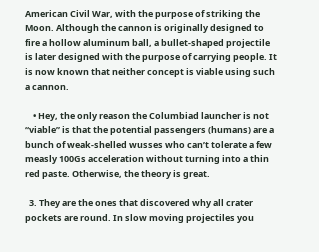American Civil War, with the purpose of striking the Moon. Although the cannon is originally designed to fire a hollow aluminum ball, a bullet-shaped projectile is later designed with the purpose of carrying people. It is now known that neither concept is viable using such a cannon.

    • Hey, the only reason the Columbiad launcher is not “viable” is that the potential passengers (humans) are a bunch of weak-shelled wusses who can’t tolerate a few measly 100Gs acceleration without turning into a thin red paste. Otherwise, the theory is great.

  3. They are the ones that discovered why all crater pockets are round. In slow moving projectiles you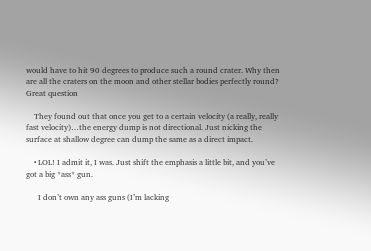would have to hit 90 degrees to produce such a round crater. Why then are all the craters on the moon and other stellar bodies perfectly round? Great question

    They found out that once you get to a certain velocity (a really, really fast velocity)…the energy dump is not directional. Just nicking the surface at shallow degree can dump the same as a direct impact.

    • LOL! I admit it, I was. Just shift the emphasis a little bit, and you’ve got a big *ass* gun.

      I don’t own any ass guns (I’m lacking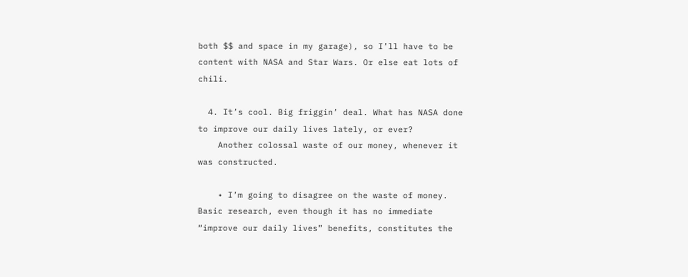both $$ and space in my garage), so I’ll have to be content with NASA and Star Wars. Or else eat lots of chili.

  4. It’s cool. Big friggin’ deal. What has NASA done to improve our daily lives lately, or ever?
    Another colossal waste of our money, whenever it was constructed.

    • I’m going to disagree on the waste of money. Basic research, even though it has no immediate “improve our daily lives” benefits, constitutes the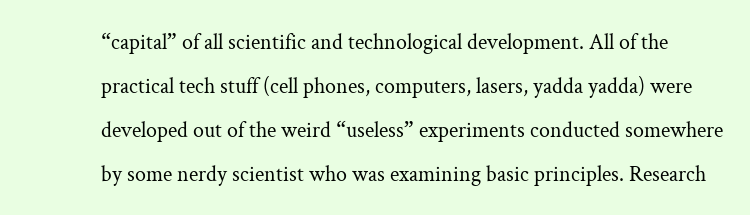“capital” of all scientific and technological development. All of the practical tech stuff (cell phones, computers, lasers, yadda yadda) were developed out of the weird “useless” experiments conducted somewhere by some nerdy scientist who was examining basic principles. Research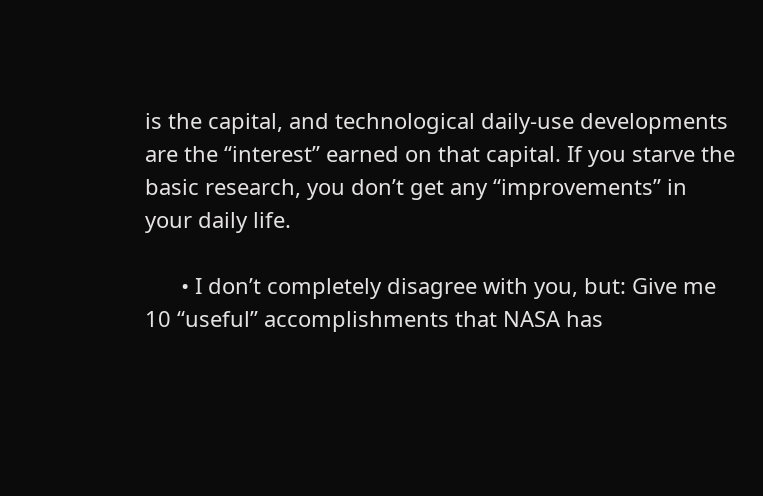is the capital, and technological daily-use developments are the “interest” earned on that capital. If you starve the basic research, you don’t get any “improvements” in your daily life.

      • I don’t completely disagree with you, but: Give me 10 “useful” accomplishments that NASA has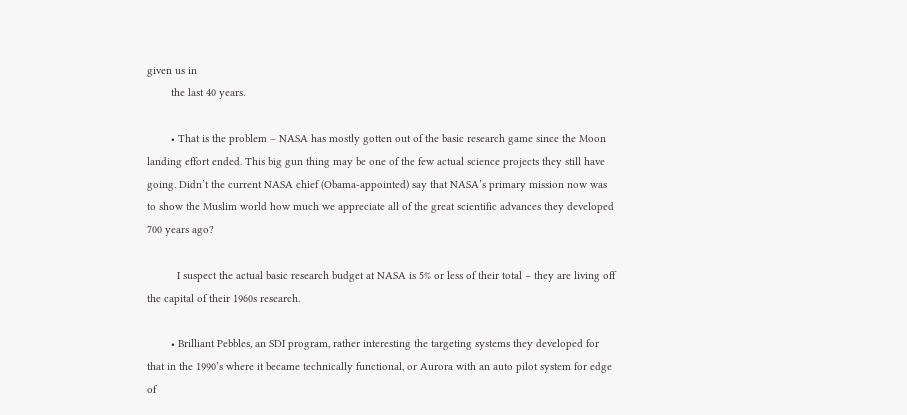given us in
        the last 40 years.

        • That is the problem – NASA has mostly gotten out of the basic research game since the Moon landing effort ended. This big gun thing may be one of the few actual science projects they still have going. Didn’t the current NASA chief (Obama-appointed) say that NASA’s primary mission now was to show the Muslim world how much we appreciate all of the great scientific advances they developed 700 years ago?

          I suspect the actual basic research budget at NASA is 5% or less of their total – they are living off the capital of their 1960s research.

        • Brilliant Pebbles, an SDI program, rather interesting the targeting systems they developed for that in the 1990’s where it became technically functional, or Aurora with an auto pilot system for edge of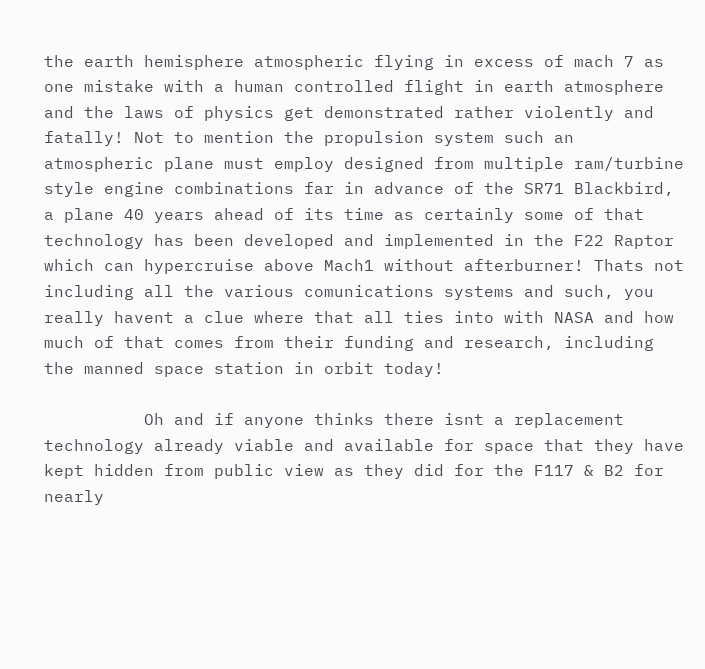the earth hemisphere atmospheric flying in excess of mach 7 as one mistake with a human controlled flight in earth atmosphere and the laws of physics get demonstrated rather violently and fatally! Not to mention the propulsion system such an atmospheric plane must employ designed from multiple ram/turbine style engine combinations far in advance of the SR71 Blackbird, a plane 40 years ahead of its time as certainly some of that technology has been developed and implemented in the F22 Raptor which can hypercruise above Mach1 without afterburner! Thats not including all the various comunications systems and such, you really havent a clue where that all ties into with NASA and how much of that comes from their funding and research, including the manned space station in orbit today!

          Oh and if anyone thinks there isnt a replacement technology already viable and available for space that they have kept hidden from public view as they did for the F117 & B2 for nearly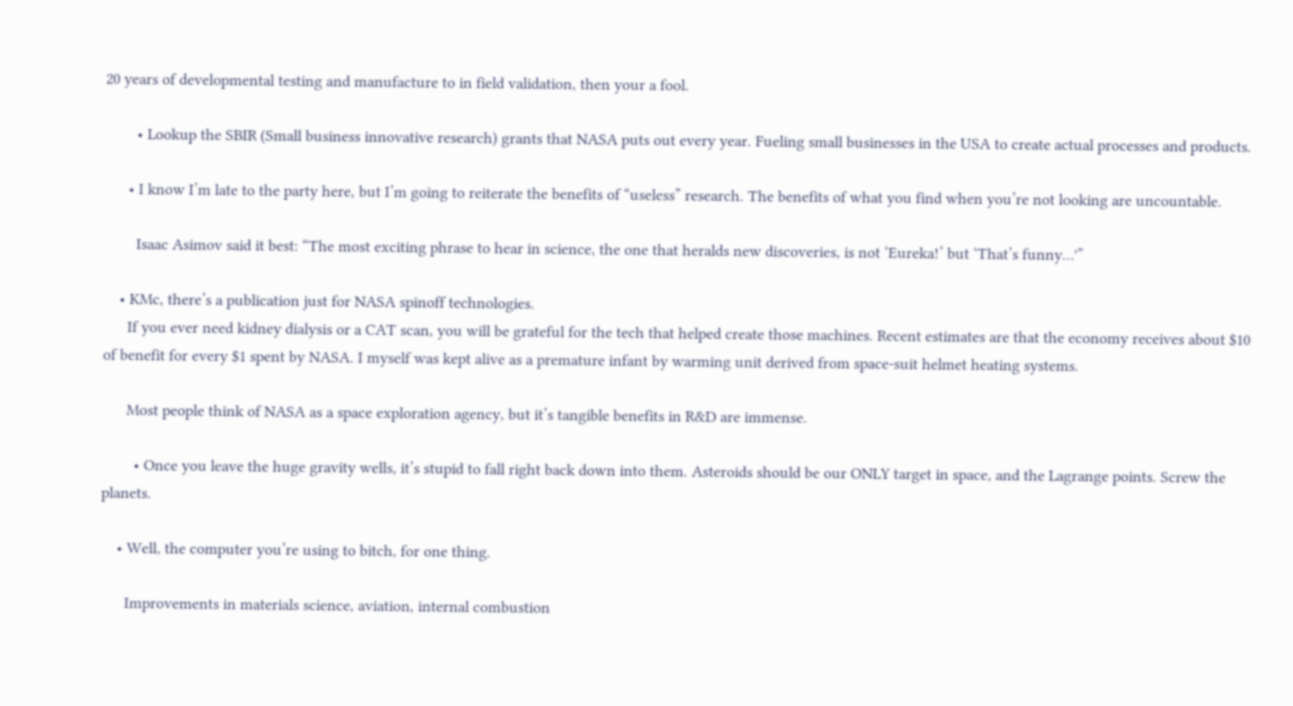20 years of developmental testing and manufacture to in field validation, then your a fool.

        • Lookup the SBIR (Small business innovative research) grants that NASA puts out every year. Fueling small businesses in the USA to create actual processes and products.

      • I know I’m late to the party here, but I’m going to reiterate the benefits of “useless” research. The benefits of what you find when you’re not looking are uncountable.

        Isaac Asimov said it best: “The most exciting phrase to hear in science, the one that heralds new discoveries, is not ‘Eureka!’ but ‘That’s funny…'”

    • KMc, there’s a publication just for NASA spinoff technologies.
      If you ever need kidney dialysis or a CAT scan, you will be grateful for the tech that helped create those machines. Recent estimates are that the economy receives about $10 of benefit for every $1 spent by NASA. I myself was kept alive as a premature infant by warming unit derived from space-suit helmet heating systems.

      Most people think of NASA as a space exploration agency, but it’s tangible benefits in R&D are immense.

        • Once you leave the huge gravity wells, it’s stupid to fall right back down into them. Asteroids should be our ONLY target in space, and the Lagrange points. Screw the planets.

    • Well, the computer you’re using to bitch, for one thing.

      Improvements in materials science, aviation, internal combustion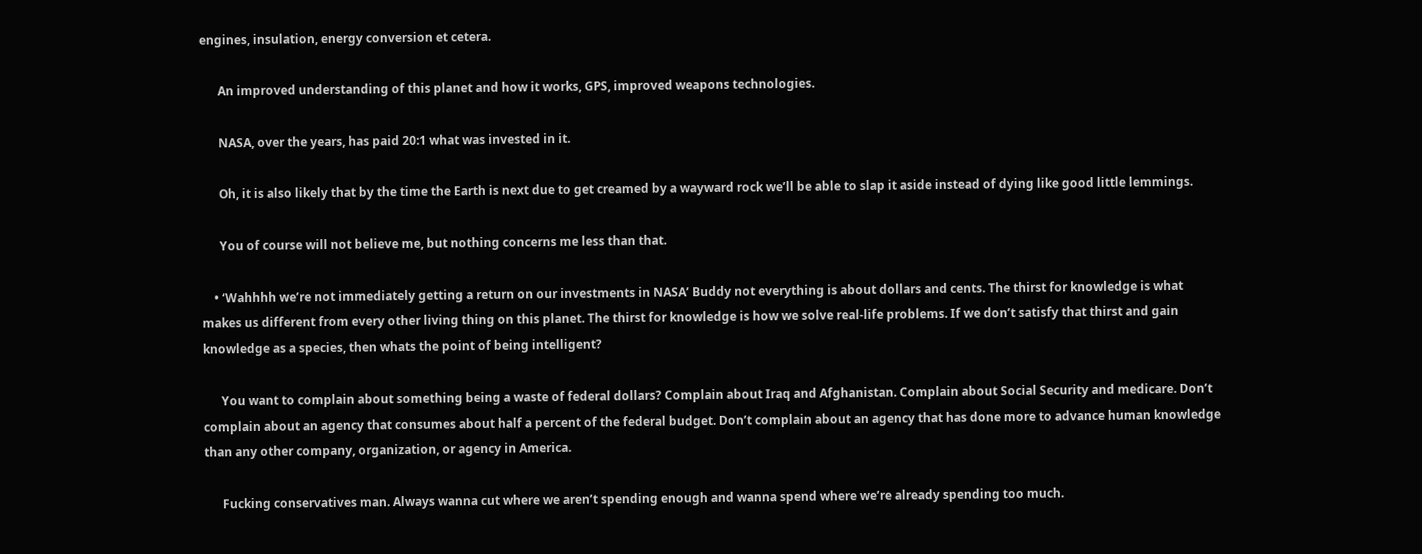engines, insulation, energy conversion et cetera.

      An improved understanding of this planet and how it works, GPS, improved weapons technologies.

      NASA, over the years, has paid 20:1 what was invested in it.

      Oh, it is also likely that by the time the Earth is next due to get creamed by a wayward rock we’ll be able to slap it aside instead of dying like good little lemmings.

      You of course will not believe me, but nothing concerns me less than that.

    • ‘Wahhhh we’re not immediately getting a return on our investments in NASA’ Buddy not everything is about dollars and cents. The thirst for knowledge is what makes us different from every other living thing on this planet. The thirst for knowledge is how we solve real-life problems. If we don’t satisfy that thirst and gain knowledge as a species, then whats the point of being intelligent?

      You want to complain about something being a waste of federal dollars? Complain about Iraq and Afghanistan. Complain about Social Security and medicare. Don’t complain about an agency that consumes about half a percent of the federal budget. Don’t complain about an agency that has done more to advance human knowledge than any other company, organization, or agency in America.

      Fucking conservatives man. Always wanna cut where we aren’t spending enough and wanna spend where we’re already spending too much.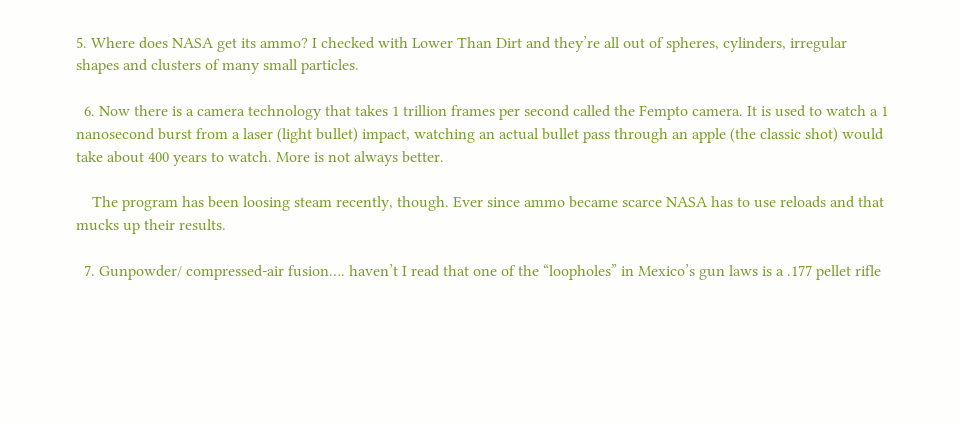5. Where does NASA get its ammo? I checked with Lower Than Dirt and they’re all out of spheres, cylinders, irregular shapes and clusters of many small particles.

  6. Now there is a camera technology that takes 1 trillion frames per second called the Fempto camera. It is used to watch a 1 nanosecond burst from a laser (light bullet) impact, watching an actual bullet pass through an apple (the classic shot) would take about 400 years to watch. More is not always better.

    The program has been loosing steam recently, though. Ever since ammo became scarce NASA has to use reloads and that mucks up their results.

  7. Gunpowder/ compressed-air fusion…. haven’t I read that one of the “loopholes” in Mexico’s gun laws is a .177 pellet rifle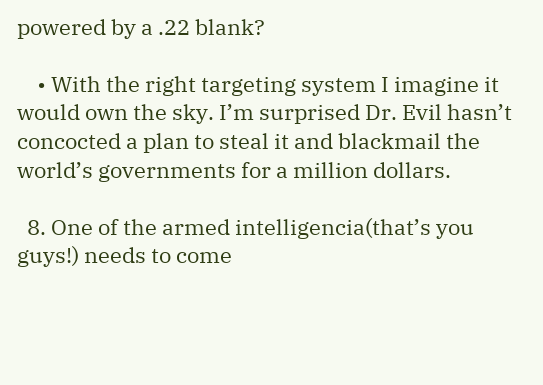powered by a .22 blank?

    • With the right targeting system I imagine it would own the sky. I’m surprised Dr. Evil hasn’t concocted a plan to steal it and blackmail the world’s governments for a million dollars.

  8. One of the armed intelligencia(that’s you guys!) needs to come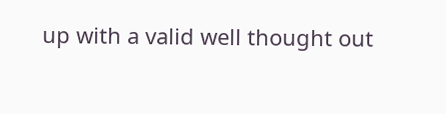up with a valid well thought out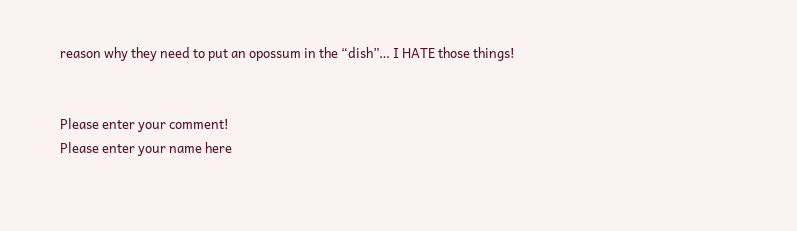reason why they need to put an opossum in the “dish”… I HATE those things!


Please enter your comment!
Please enter your name here